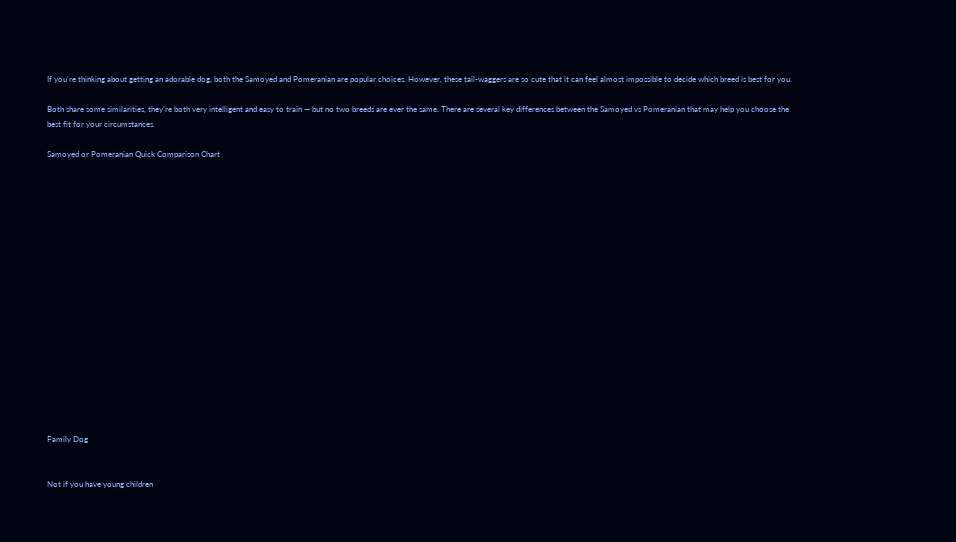If you’re thinking about getting an adorable dog, both the Samoyed and Pomeranian are popular choices. However, these tail-waggers are so cute that it can feel almost impossible to decide which breed is best for you.

Both share some similarities, they’re both very intelligent and easy to train — but no two breeds are ever the same. There are several key differences between the Samoyed vs Pomeranian that may help you choose the best fit for your circumstances.

Samoyed or Pomeranian Quick Comparison Chart


















Family Dog


Not if you have young children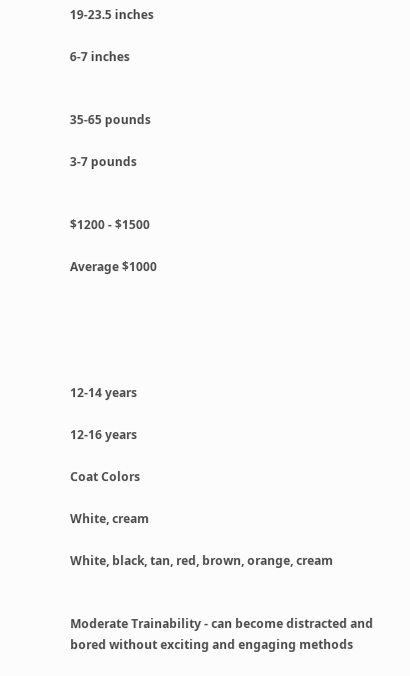19-23.5 inches

6-7 inches


35-65 pounds

3-7 pounds


$1200 - $1500

Average $1000





12-14 years

12-16 years

Coat Colors

White, cream

White, black, tan, red, brown, orange, cream


Moderate Trainability - can become distracted and bored without exciting and engaging methods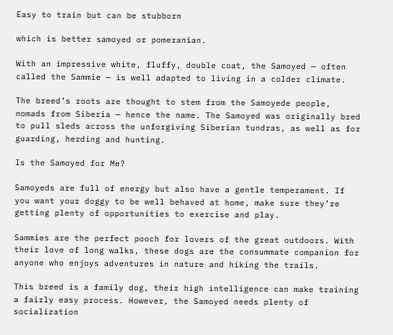Easy to train but can be stubborn

which is better samoyed or pomeranian.

With an impressive white, fluffy, double coat, the Samoyed — often called the Sammie — is well adapted to living in a colder climate.

The breed’s roots are thought to stem from the Samoyede people, nomads from Siberia — hence the name. The Samoyed was originally bred to pull sleds across the unforgiving Siberian tundras, as well as for guarding, herding and hunting.

Is the Samoyed for Me?

Samoyeds are full of energy but also have a gentle temperament. If you want your doggy to be well behaved at home, make sure they’re getting plenty of opportunities to exercise and play.

Sammies are the perfect pooch for lovers of the great outdoors. With their love of long walks, these dogs are the consummate companion for anyone who enjoys adventures in nature and hiking the trails.

This breed is a family dog, their high intelligence can make training a fairly easy process. However, the Samoyed needs plenty of socialization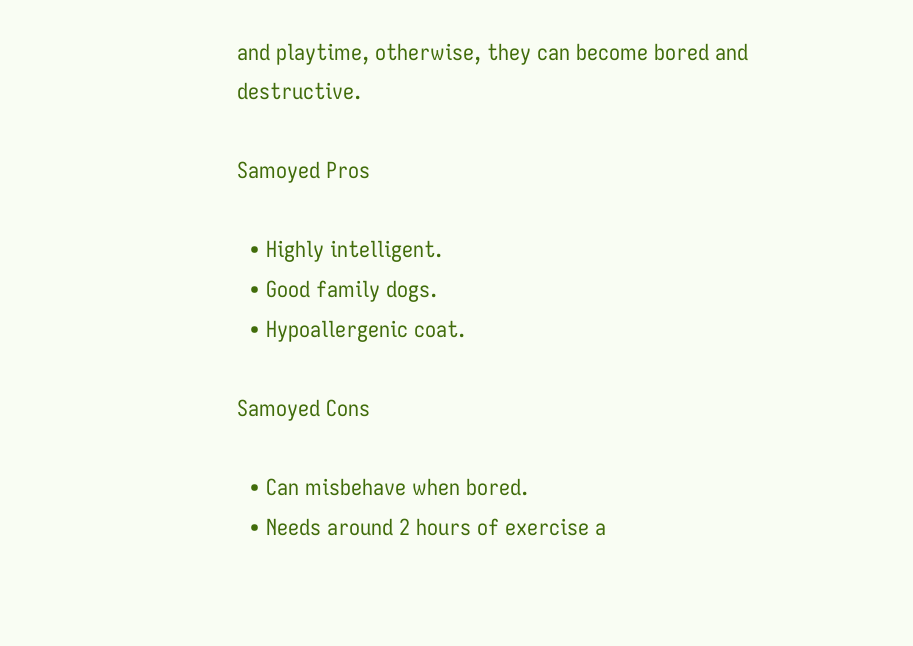and playtime, otherwise, they can become bored and destructive.

Samoyed Pros

  • Highly intelligent.
  • Good family dogs.
  • Hypoallergenic coat.

Samoyed Cons

  • Can misbehave when bored.
  • Needs around 2 hours of exercise a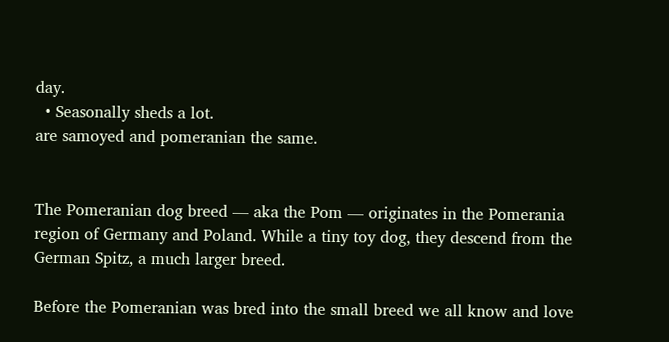day.
  • Seasonally sheds a lot.
are samoyed and pomeranian the same.


The Pomeranian dog breed — aka the Pom — originates in the Pomerania region of Germany and Poland. While a tiny toy dog, they descend from the German Spitz, a much larger breed.

Before the Pomeranian was bred into the small breed we all know and love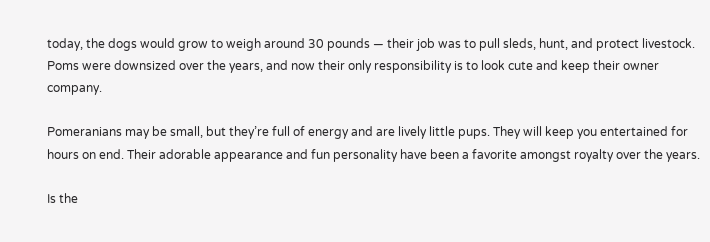today, the dogs would grow to weigh around 30 pounds — their job was to pull sleds, hunt, and protect livestock. Poms were downsized over the years, and now their only responsibility is to look cute and keep their owner company.

Pomeranians may be small, but they’re full of energy and are lively little pups. They will keep you entertained for hours on end. Their adorable appearance and fun personality have been a favorite amongst royalty over the years.

Is the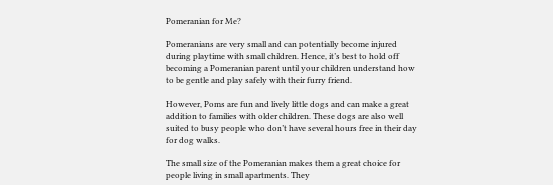Pomeranian for Me?

Pomeranians are very small and can potentially become injured during playtime with small children. Hence, it’s best to hold off becoming a Pomeranian parent until your children understand how to be gentle and play safely with their furry friend.

However, Poms are fun and lively little dogs and can make a great addition to families with older children. These dogs are also well suited to busy people who don’t have several hours free in their day for dog walks.

The small size of the Pomeranian makes them a great choice for people living in small apartments. They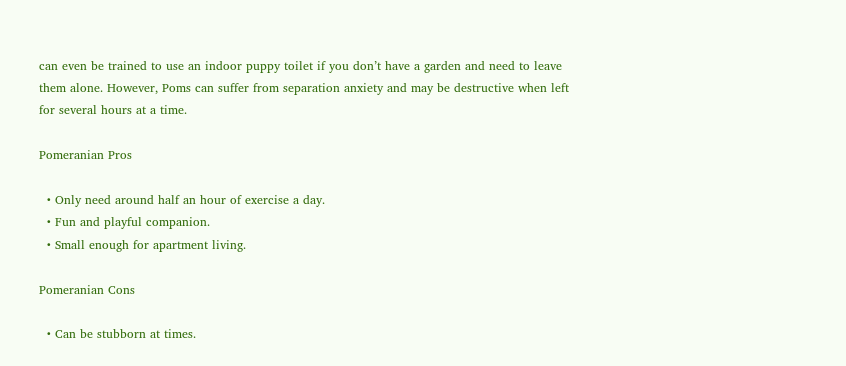can even be trained to use an indoor puppy toilet if you don’t have a garden and need to leave them alone. However, Poms can suffer from separation anxiety and may be destructive when left for several hours at a time.

Pomeranian Pros

  • Only need around half an hour of exercise a day.
  • Fun and playful companion.
  • Small enough for apartment living.

Pomeranian Cons

  • Can be stubborn at times.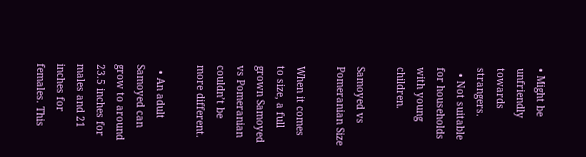• Might be unfriendly towards strangers.
  • Not suitable for households with young children.

Samoyed vs Pomeranian Size

When it comes to size, a full grown Samoyed vs Pomeranian couldn’t be more different.

  • An adult Samoyed can grow to around 23.5 inches for males and 21 inches for females. This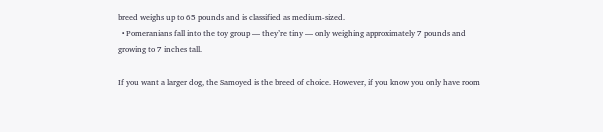breed weighs up to 65 pounds and is classified as medium-sized.
  • Pomeranians fall into the toy group — they’re tiny — only weighing approximately 7 pounds and growing to 7 inches tall.

If you want a larger dog, the Samoyed is the breed of choice. However, if you know you only have room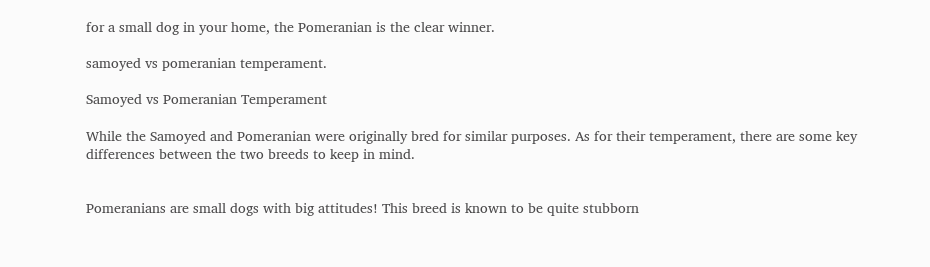for a small dog in your home, the Pomeranian is the clear winner.

samoyed vs pomeranian temperament.

Samoyed vs Pomeranian Temperament

While the Samoyed and Pomeranian were originally bred for similar purposes. As for their temperament, there are some key differences between the two breeds to keep in mind.


Pomeranians are small dogs with big attitudes! This breed is known to be quite stubborn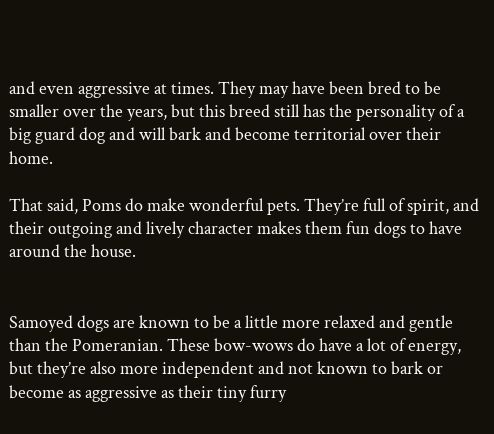and even aggressive at times. They may have been bred to be smaller over the years, but this breed still has the personality of a big guard dog and will bark and become territorial over their home.

That said, Poms do make wonderful pets. They’re full of spirit, and their outgoing and lively character makes them fun dogs to have around the house.


Samoyed dogs are known to be a little more relaxed and gentle than the Pomeranian. These bow-wows do have a lot of energy, but they’re also more independent and not known to bark or become as aggressive as their tiny furry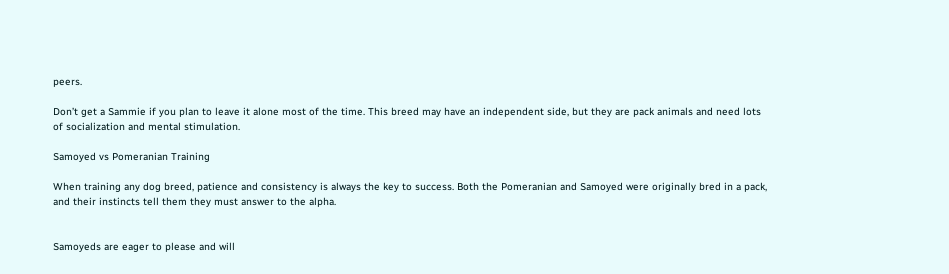peers.

Don’t get a Sammie if you plan to leave it alone most of the time. This breed may have an independent side, but they are pack animals and need lots of socialization and mental stimulation.

Samoyed vs Pomeranian Training

When training any dog breed, patience and consistency is always the key to success. Both the Pomeranian and Samoyed were originally bred in a pack, and their instincts tell them they must answer to the alpha.


Samoyeds are eager to please and will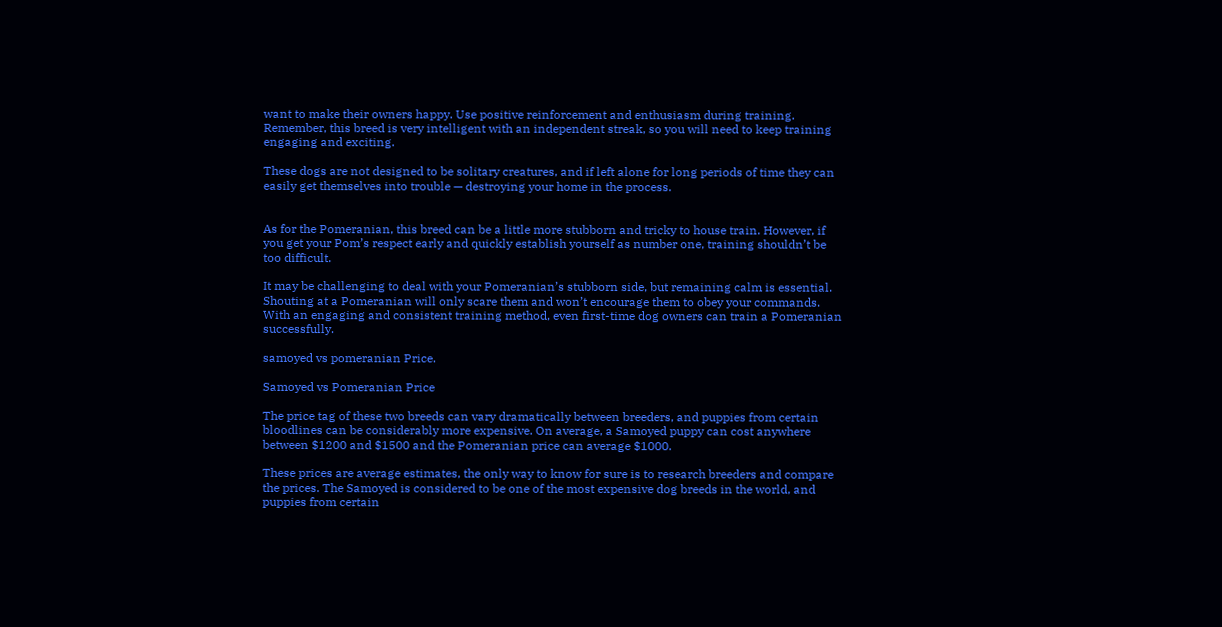want to make their owners happy. Use positive reinforcement and enthusiasm during training. Remember, this breed is very intelligent with an independent streak, so you will need to keep training engaging and exciting.

These dogs are not designed to be solitary creatures, and if left alone for long periods of time they can easily get themselves into trouble — destroying your home in the process.


As for the Pomeranian, this breed can be a little more stubborn and tricky to house train. However, if you get your Pom’s respect early and quickly establish yourself as number one, training shouldn’t be too difficult.

It may be challenging to deal with your Pomeranian’s stubborn side, but remaining calm is essential. Shouting at a Pomeranian will only scare them and won’t encourage them to obey your commands. With an engaging and consistent training method, even first-time dog owners can train a Pomeranian successfully.

samoyed vs pomeranian Price.

Samoyed vs Pomeranian Price

The price tag of these two breeds can vary dramatically between breeders, and puppies from certain bloodlines can be considerably more expensive. On average, a Samoyed puppy can cost anywhere between $1200 and $1500 and the Pomeranian price can average $1000.

These prices are average estimates, the only way to know for sure is to research breeders and compare the prices. The Samoyed is considered to be one of the most expensive dog breeds in the world, and puppies from certain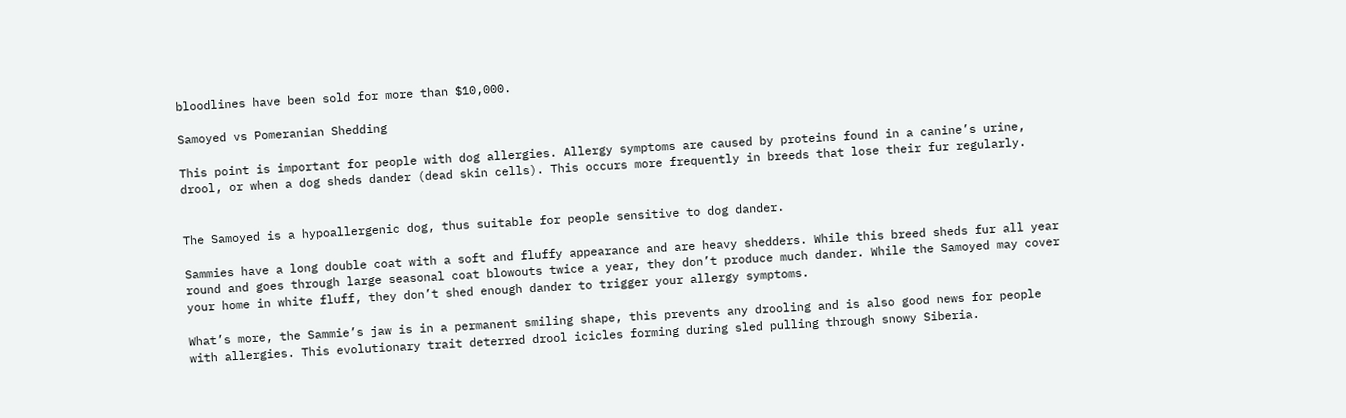bloodlines have been sold for more than $10,000.

Samoyed vs Pomeranian Shedding

This point is important for people with dog allergies. Allergy symptoms are caused by proteins found in a canine’s urine, drool, or when a dog sheds dander (dead skin cells). This occurs more frequently in breeds that lose their fur regularly.


The Samoyed is a hypoallergenic dog, thus suitable for people sensitive to dog dander.

Sammies have a long double coat with a soft and fluffy appearance and are heavy shedders. While this breed sheds fur all year round and goes through large seasonal coat blowouts twice a year, they don’t produce much dander. While the Samoyed may cover your home in white fluff, they don’t shed enough dander to trigger your allergy symptoms.

What’s more, the Sammie’s jaw is in a permanent smiling shape, this prevents any drooling and is also good news for people with allergies. This evolutionary trait deterred drool icicles forming during sled pulling through snowy Siberia.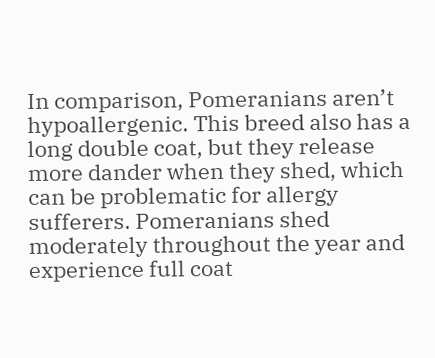In comparison, Pomeranians aren’t hypoallergenic. This breed also has a long double coat, but they release more dander when they shed, which can be problematic for allergy sufferers. Pomeranians shed moderately throughout the year and experience full coat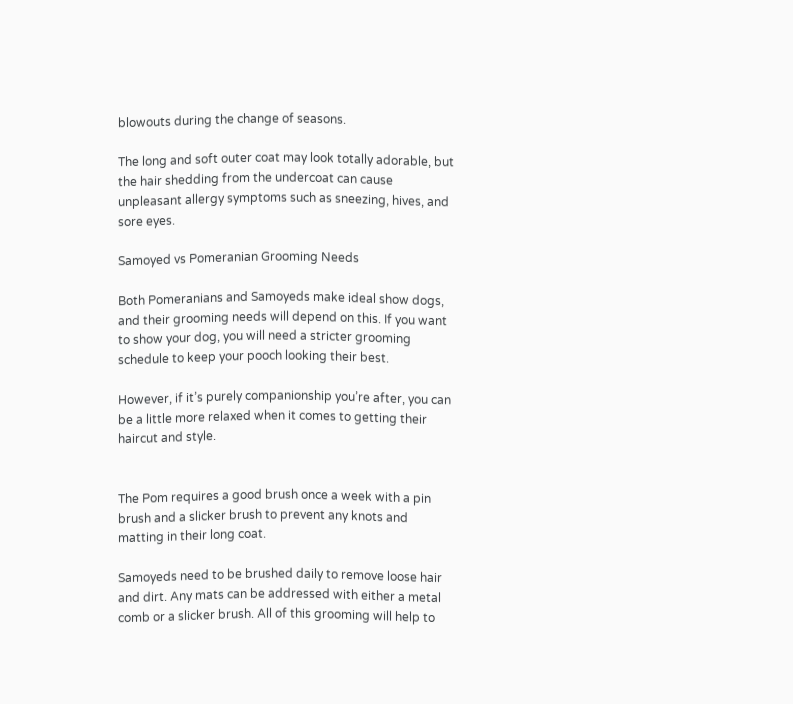blowouts during the change of seasons.

The long and soft outer coat may look totally adorable, but the hair shedding from the undercoat can cause unpleasant allergy symptoms such as sneezing, hives, and sore eyes.

Samoyed vs Pomeranian Grooming Needs

Both Pomeranians and Samoyeds make ideal show dogs, and their grooming needs will depend on this. If you want to show your dog, you will need a stricter grooming schedule to keep your pooch looking their best.

However, if it’s purely companionship you’re after, you can be a little more relaxed when it comes to getting their haircut and style.


The Pom requires a good brush once a week with a pin brush and a slicker brush to prevent any knots and matting in their long coat.

Samoyeds need to be brushed daily to remove loose hair and dirt. Any mats can be addressed with either a metal comb or a slicker brush. All of this grooming will help to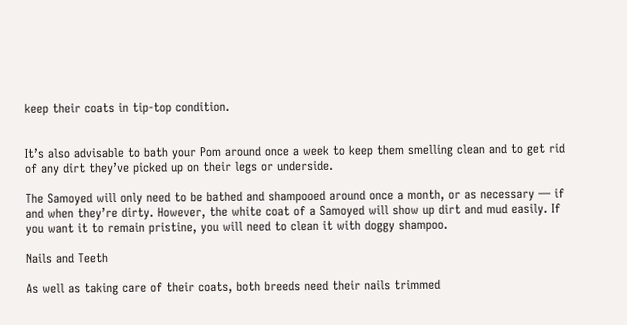keep their coats in tip-top condition.


It’s also advisable to bath your Pom around once a week to keep them smelling clean and to get rid of any dirt they’ve picked up on their legs or underside.

The Samoyed will only need to be bathed and shampooed around once a month, or as necessary — if and when they’re dirty. However, the white coat of a Samoyed will show up dirt and mud easily. If you want it to remain pristine, you will need to clean it with doggy shampoo.

Nails and Teeth

As well as taking care of their coats, both breeds need their nails trimmed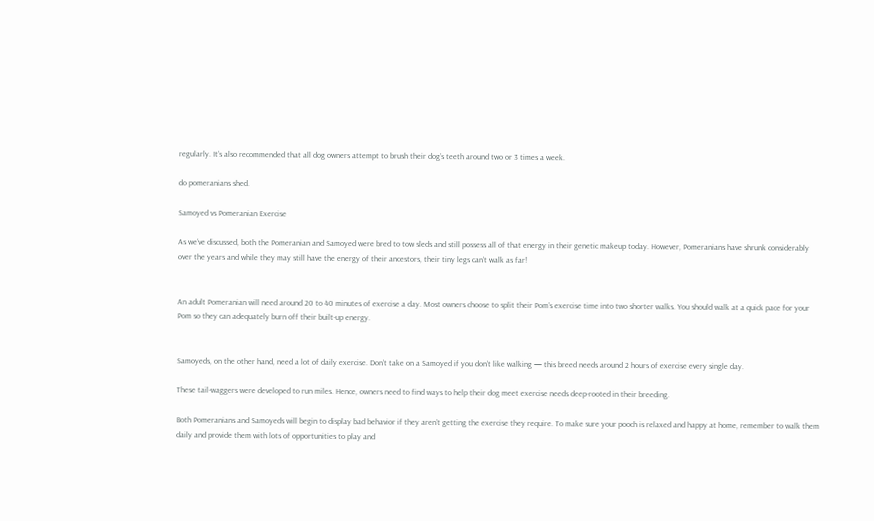regularly. It’s also recommended that all dog owners attempt to brush their dog’s teeth around two or 3 times a week.

do pomeranians shed.

Samoyed vs Pomeranian Exercise

As we’ve discussed, both the Pomeranian and Samoyed were bred to tow sleds and still possess all of that energy in their genetic makeup today. However, Pomeranians have shrunk considerably over the years and while they may still have the energy of their ancestors, their tiny legs can’t walk as far!


An adult Pomeranian will need around 20 to 40 minutes of exercise a day. Most owners choose to split their Pom’s exercise time into two shorter walks. You should walk at a quick pace for your Pom so they can adequately burn off their built-up energy.


Samoyeds, on the other hand, need a lot of daily exercise. Don’t take on a Samoyed if you don’t like walking — this breed needs around 2 hours of exercise every single day.

These tail-waggers were developed to run miles. Hence, owners need to find ways to help their dog meet exercise needs deep-rooted in their breeding.

Both Pomeranians and Samoyeds will begin to display bad behavior if they aren’t getting the exercise they require. To make sure your pooch is relaxed and happy at home, remember to walk them daily and provide them with lots of opportunities to play and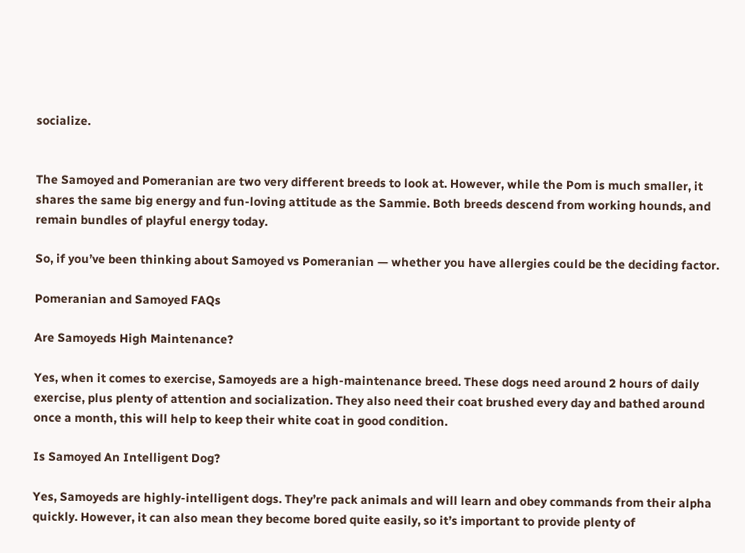socialize.


The Samoyed and Pomeranian are two very different breeds to look at. However, while the Pom is much smaller, it shares the same big energy and fun-loving attitude as the Sammie. Both breeds descend from working hounds, and remain bundles of playful energy today.

So, if you’ve been thinking about Samoyed vs Pomeranian — whether you have allergies could be the deciding factor.

Pomeranian and Samoyed FAQs

Are Samoyeds High Maintenance?

Yes, when it comes to exercise, Samoyeds are a high-maintenance breed. These dogs need around 2 hours of daily exercise, plus plenty of attention and socialization. They also need their coat brushed every day and bathed around once a month, this will help to keep their white coat in good condition.

Is Samoyed An Intelligent Dog?

Yes, Samoyeds are highly-intelligent dogs. They’re pack animals and will learn and obey commands from their alpha quickly. However, it can also mean they become bored quite easily, so it’s important to provide plenty of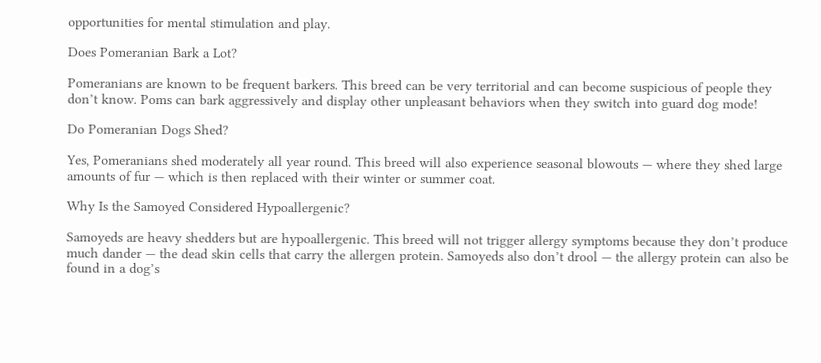opportunities for mental stimulation and play.

Does Pomeranian Bark a Lot?

Pomeranians are known to be frequent barkers. This breed can be very territorial and can become suspicious of people they don’t know. Poms can bark aggressively and display other unpleasant behaviors when they switch into guard dog mode!

Do Pomeranian Dogs Shed?

Yes, Pomeranians shed moderately all year round. This breed will also experience seasonal blowouts — where they shed large amounts of fur — which is then replaced with their winter or summer coat.

Why Is the Samoyed Considered Hypoallergenic?

Samoyeds are heavy shedders but are hypoallergenic. This breed will not trigger allergy symptoms because they don’t produce much dander — the dead skin cells that carry the allergen protein. Samoyeds also don’t drool — the allergy protein can also be found in a dog’s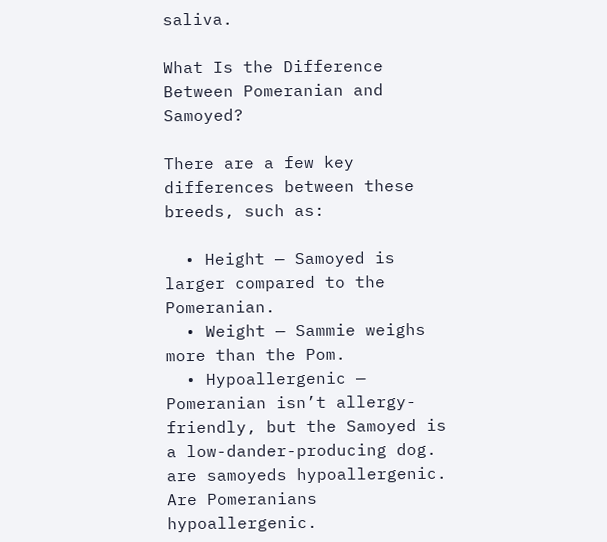saliva.

What Is the Difference Between Pomeranian and Samoyed?

There are a few key differences between these breeds, such as:

  • Height — Samoyed is larger compared to the Pomeranian.
  • Weight — Sammie weighs more than the Pom.
  • Hypoallergenic — Pomeranian isn’t allergy-friendly, but the Samoyed is a low-dander-producing dog.
are samoyeds hypoallergenic.
Are Pomeranians hypoallergenic.